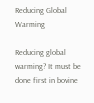Reducing Global Warming

Reducing global warming? It must be done first in bovine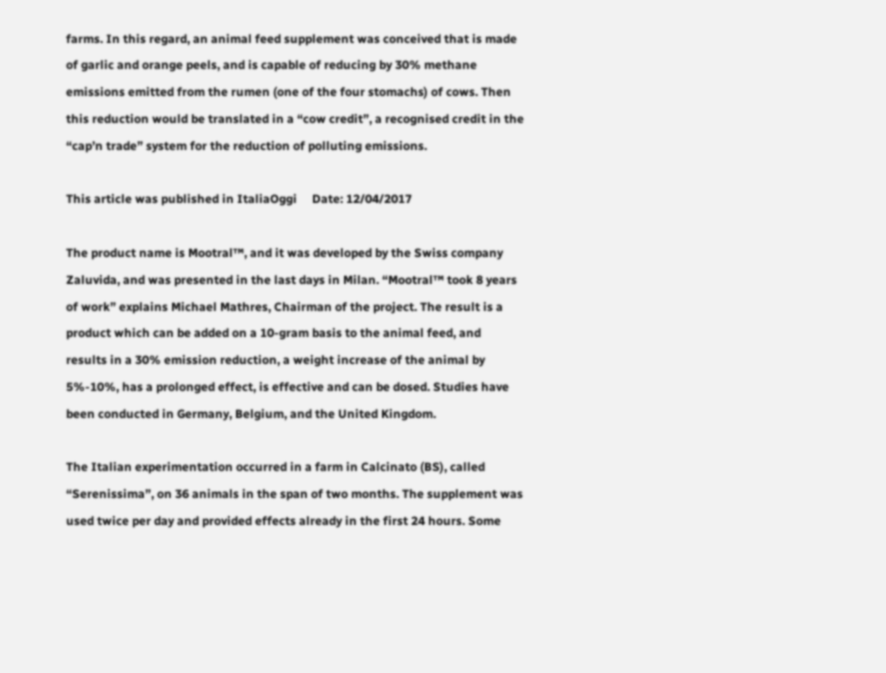farms. In this regard, an animal feed supplement was conceived that is made of garlic and orange peels, and is capable of reducing by 30% methane emissions emitted from the rumen (one of the four stomachs) of cows. Then this reduction would be translated in a “cow credit”, a recognised credit in the “cap’n trade” system for the reduction of polluting emissions.

This article was published in ItaliaOggi     Date: 12/04/2017

The product name is Mootral™, and it was developed by the Swiss company Zaluvida, and was presented in the last days in Milan. “Mootral™ took 8 years of work” explains Michael Mathres, Chairman of the project. The result is a product which can be added on a 10-gram basis to the animal feed, and results in a 30% emission reduction, a weight increase of the animal by 5%-10%, has a prolonged effect, is effective and can be dosed. Studies have been conducted in Germany, Belgium, and the United Kingdom.

The Italian experimentation occurred in a farm in Calcinato (BS), called “Serenissima”, on 36 animals in the span of two months. The supplement was used twice per day and provided effects already in the first 24 hours. Some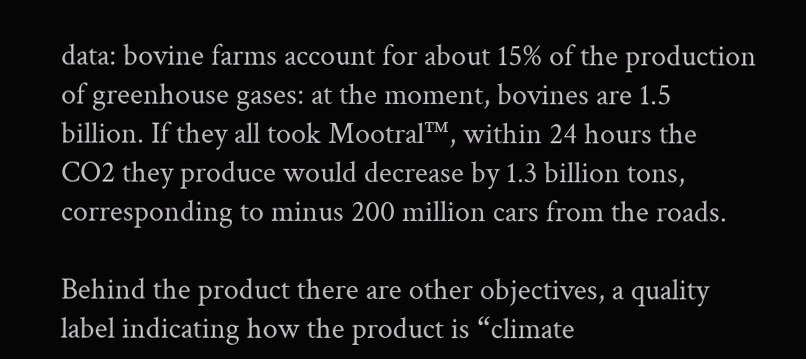data: bovine farms account for about 15% of the production of greenhouse gases: at the moment, bovines are 1.5 billion. If they all took Mootral™, within 24 hours the CO2 they produce would decrease by 1.3 billion tons, corresponding to minus 200 million cars from the roads.

Behind the product there are other objectives, a quality label indicating how the product is “climate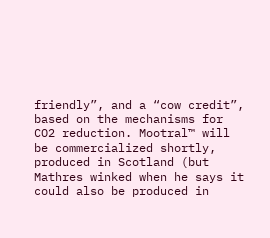friendly”, and a “cow credit”, based on the mechanisms for CO2 reduction. Mootral™ will be commercialized shortly, produced in Scotland (but Mathres winked when he says it could also be produced in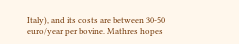Italy), and its costs are between 30-50 euro/year per bovine. Mathres hopes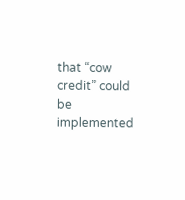that “cow credit” could be implemented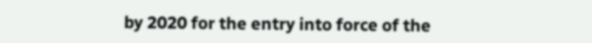by 2020 for the entry into force of the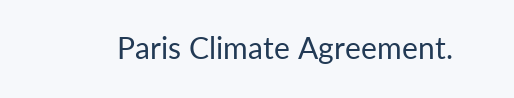Paris Climate Agreement.